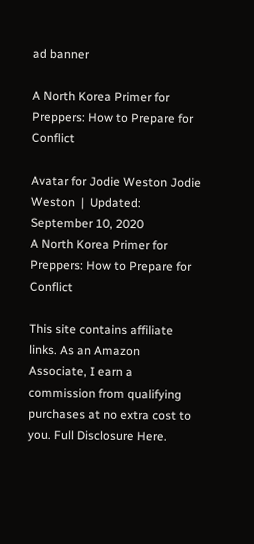ad banner

A North Korea Primer for Preppers: How to Prepare for Conflict

Avatar for Jodie Weston Jodie Weston  |  Updated: September 10, 2020
A North Korea Primer for Preppers: How to Prepare for Conflict

This site contains affiliate links. As an Amazon Associate, I earn a commission from qualifying purchases at no extra cost to you. Full Disclosure Here.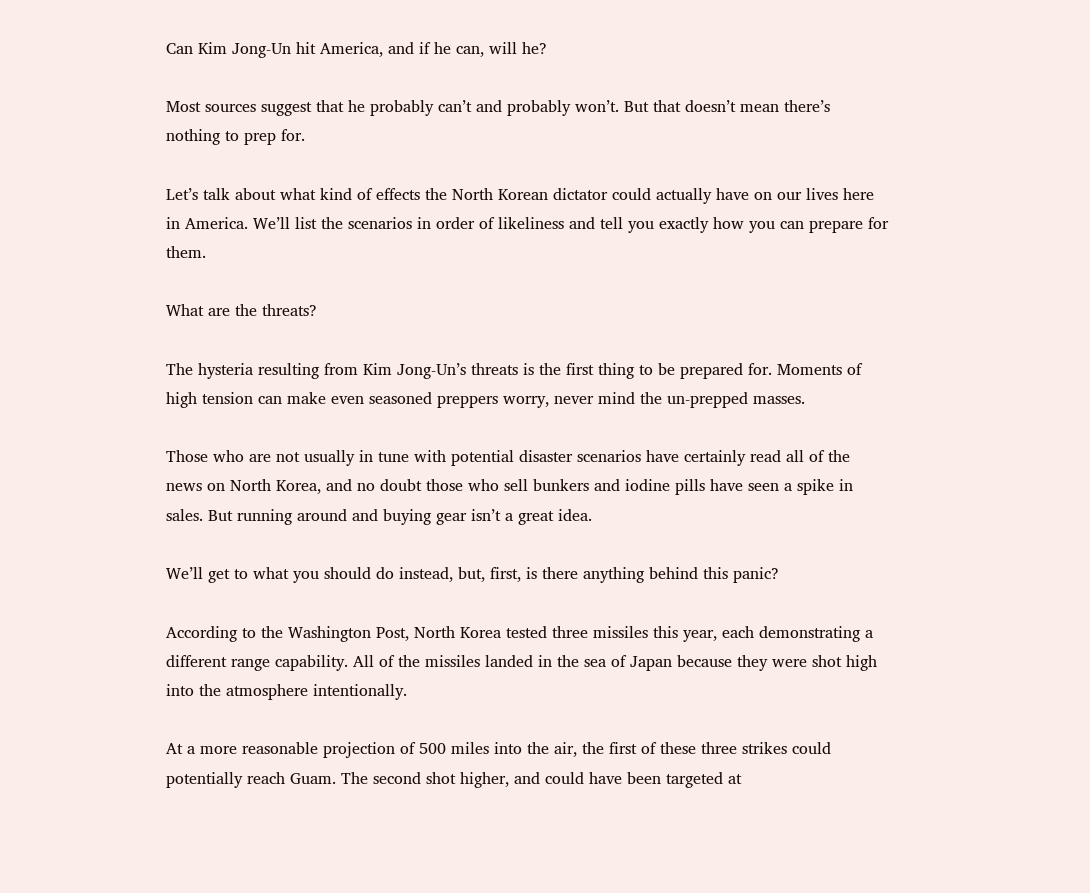Can Kim Jong-Un hit America, and if he can, will he?

Most sources suggest that he probably can’t and probably won’t. But that doesn’t mean there’s nothing to prep for.

Let’s talk about what kind of effects the North Korean dictator could actually have on our lives here in America. We’ll list the scenarios in order of likeliness and tell you exactly how you can prepare for them.

What are the threats?

The hysteria resulting from Kim Jong-Un’s threats is the first thing to be prepared for. Moments of high tension can make even seasoned preppers worry, never mind the un-prepped masses.

Those who are not usually in tune with potential disaster scenarios have certainly read all of the news on North Korea, and no doubt those who sell bunkers and iodine pills have seen a spike in sales. But running around and buying gear isn’t a great idea.

We’ll get to what you should do instead, but, first, is there anything behind this panic?

According to the Washington Post, North Korea tested three missiles this year, each demonstrating a different range capability. All of the missiles landed in the sea of Japan because they were shot high into the atmosphere intentionally.

At a more reasonable projection of 500 miles into the air, the first of these three strikes could potentially reach Guam. The second shot higher, and could have been targeted at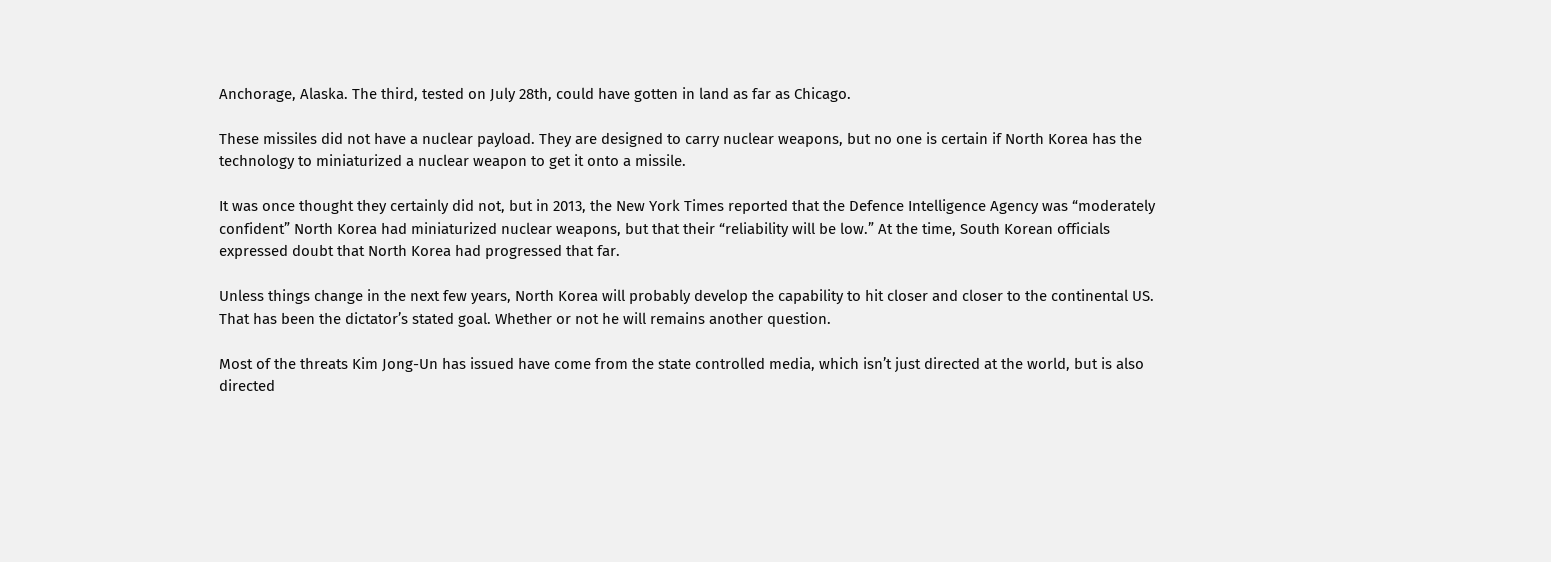Anchorage, Alaska. The third, tested on July 28th, could have gotten in land as far as Chicago.

These missiles did not have a nuclear payload. They are designed to carry nuclear weapons, but no one is certain if North Korea has the technology to miniaturized a nuclear weapon to get it onto a missile.

It was once thought they certainly did not, but in 2013, the New York Times reported that the Defence Intelligence Agency was “moderately confident” North Korea had miniaturized nuclear weapons, but that their “reliability will be low.” At the time, South Korean officials expressed doubt that North Korea had progressed that far.

Unless things change in the next few years, North Korea will probably develop the capability to hit closer and closer to the continental US. That has been the dictator’s stated goal. Whether or not he will remains another question.

Most of the threats Kim Jong-Un has issued have come from the state controlled media, which isn’t just directed at the world, but is also directed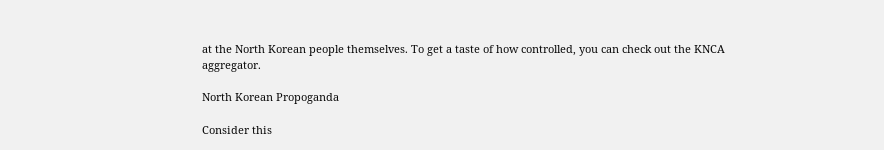at the North Korean people themselves. To get a taste of how controlled, you can check out the KNCA aggregator.

North Korean Propoganda

Consider this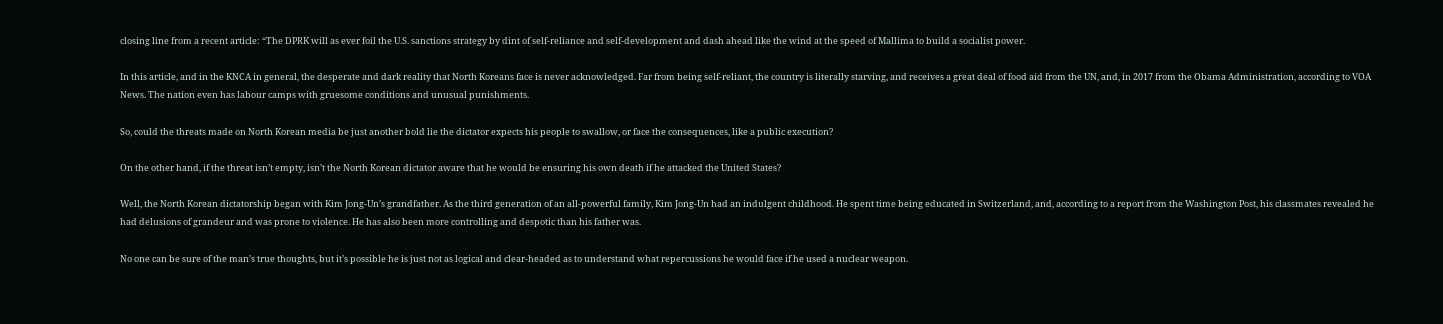closing line from a recent article: “The DPRK will as ever foil the U.S. sanctions strategy by dint of self-reliance and self-development and dash ahead like the wind at the speed of Mallima to build a socialist power.

In this article, and in the KNCA in general, the desperate and dark reality that North Koreans face is never acknowledged. Far from being self-reliant, the country is literally starving, and receives a great deal of food aid from the UN, and, in 2017 from the Obama Administration, according to VOA News. The nation even has labour camps with gruesome conditions and unusual punishments.

So, could the threats made on North Korean media be just another bold lie the dictator expects his people to swallow, or face the consequences, like a public execution?

On the other hand, if the threat isn’t empty, isn’t the North Korean dictator aware that he would be ensuring his own death if he attacked the United States?

Well, the North Korean dictatorship began with Kim Jong-Un’s grandfather. As the third generation of an all-powerful family, Kim Jong-Un had an indulgent childhood. He spent time being educated in Switzerland, and, according to a report from the Washington Post, his classmates revealed he had delusions of grandeur and was prone to violence. He has also been more controlling and despotic than his father was.

No one can be sure of the man’s true thoughts, but it’s possible he is just not as logical and clear-headed as to understand what repercussions he would face if he used a nuclear weapon.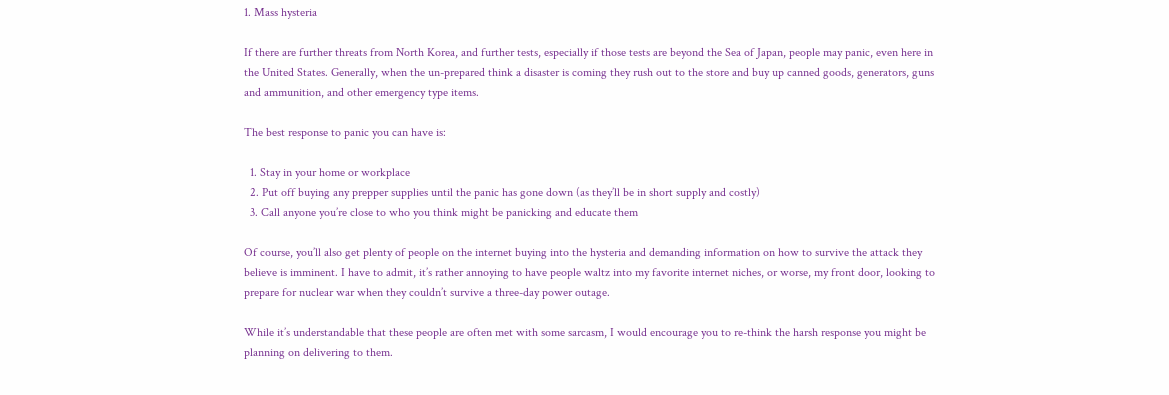1. Mass hysteria

If there are further threats from North Korea, and further tests, especially if those tests are beyond the Sea of Japan, people may panic, even here in the United States. Generally, when the un-prepared think a disaster is coming they rush out to the store and buy up canned goods, generators, guns and ammunition, and other emergency type items.

The best response to panic you can have is:

  1. Stay in your home or workplace
  2. Put off buying any prepper supplies until the panic has gone down (as they’ll be in short supply and costly)
  3. Call anyone you’re close to who you think might be panicking and educate them

Of course, you’ll also get plenty of people on the internet buying into the hysteria and demanding information on how to survive the attack they believe is imminent. I have to admit, it’s rather annoying to have people waltz into my favorite internet niches, or worse, my front door, looking to prepare for nuclear war when they couldn’t survive a three-day power outage.

While it’s understandable that these people are often met with some sarcasm, I would encourage you to re-think the harsh response you might be planning on delivering to them.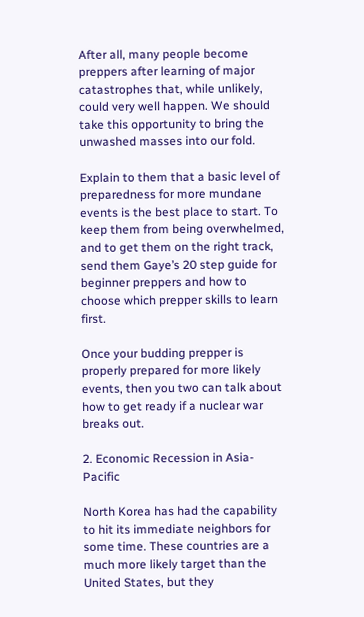After all, many people become preppers after learning of major catastrophes that, while unlikely, could very well happen. We should take this opportunity to bring the unwashed masses into our fold.

Explain to them that a basic level of preparedness for more mundane events is the best place to start. To keep them from being overwhelmed, and to get them on the right track, send them Gaye’s 20 step guide for beginner preppers and how to choose which prepper skills to learn first.

Once your budding prepper is properly prepared for more likely events, then you two can talk about how to get ready if a nuclear war breaks out.

2. Economic Recession in Asia-Pacific

North Korea has had the capability to hit its immediate neighbors for some time. These countries are a much more likely target than the United States, but they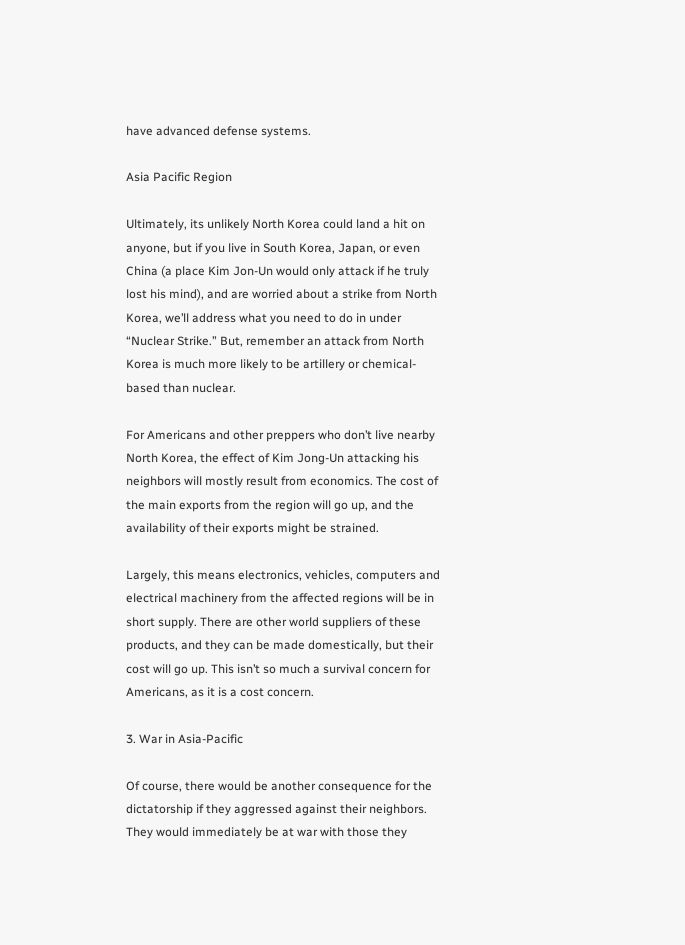have advanced defense systems.

Asia Pacific Region

Ultimately, its unlikely North Korea could land a hit on anyone, but if you live in South Korea, Japan, or even China (a place Kim Jon-Un would only attack if he truly lost his mind), and are worried about a strike from North Korea, we’ll address what you need to do in under “Nuclear Strike.” But, remember an attack from North Korea is much more likely to be artillery or chemical-based than nuclear.

For Americans and other preppers who don’t live nearby North Korea, the effect of Kim Jong-Un attacking his neighbors will mostly result from economics. The cost of the main exports from the region will go up, and the availability of their exports might be strained.

Largely, this means electronics, vehicles, computers and electrical machinery from the affected regions will be in short supply. There are other world suppliers of these products, and they can be made domestically, but their cost will go up. This isn’t so much a survival concern for Americans, as it is a cost concern.

3. War in Asia-Pacific

Of course, there would be another consequence for the dictatorship if they aggressed against their neighbors. They would immediately be at war with those they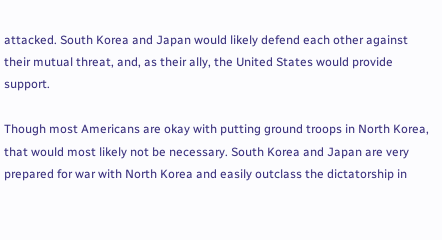attacked. South Korea and Japan would likely defend each other against their mutual threat, and, as their ally, the United States would provide support.

Though most Americans are okay with putting ground troops in North Korea, that would most likely not be necessary. South Korea and Japan are very prepared for war with North Korea and easily outclass the dictatorship in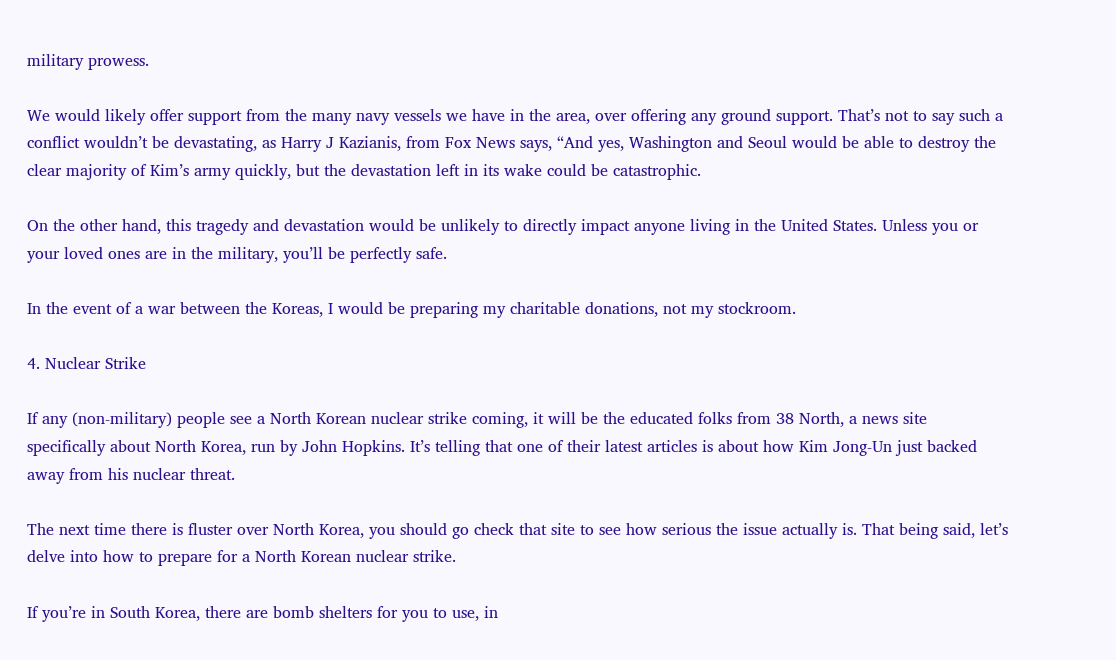military prowess.

We would likely offer support from the many navy vessels we have in the area, over offering any ground support. That’s not to say such a conflict wouldn’t be devastating, as Harry J Kazianis, from Fox News says, “And yes, Washington and Seoul would be able to destroy the clear majority of Kim’s army quickly, but the devastation left in its wake could be catastrophic.

On the other hand, this tragedy and devastation would be unlikely to directly impact anyone living in the United States. Unless you or your loved ones are in the military, you’ll be perfectly safe.

In the event of a war between the Koreas, I would be preparing my charitable donations, not my stockroom.

4. Nuclear Strike

If any (non-military) people see a North Korean nuclear strike coming, it will be the educated folks from 38 North, a news site specifically about North Korea, run by John Hopkins. It’s telling that one of their latest articles is about how Kim Jong-Un just backed away from his nuclear threat.

The next time there is fluster over North Korea, you should go check that site to see how serious the issue actually is. That being said, let’s delve into how to prepare for a North Korean nuclear strike.

If you’re in South Korea, there are bomb shelters for you to use, in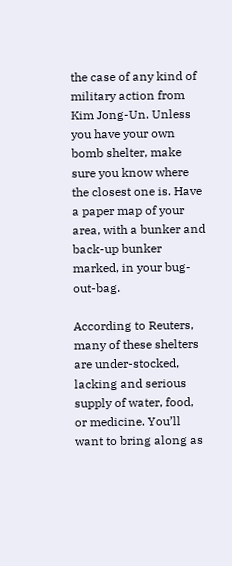the case of any kind of military action from Kim Jong-Un. Unless you have your own bomb shelter, make sure you know where the closest one is. Have a paper map of your area, with a bunker and back-up bunker marked, in your bug-out-bag.

According to Reuters, many of these shelters are under-stocked, lacking and serious supply of water, food, or medicine. You’ll want to bring along as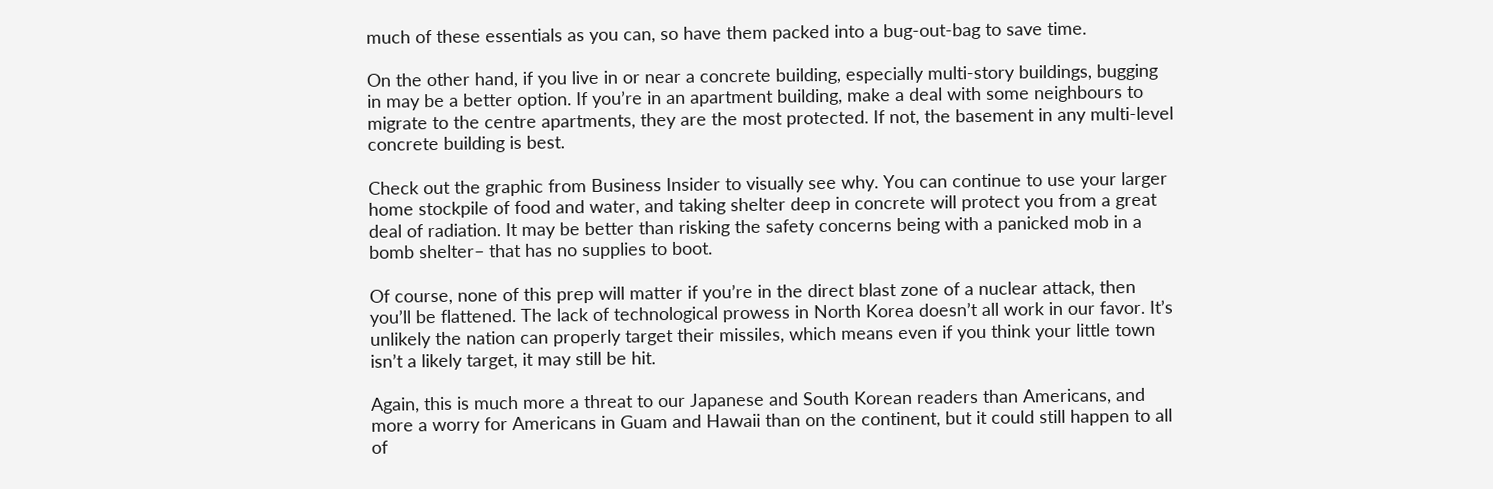much of these essentials as you can, so have them packed into a bug-out-bag to save time.

On the other hand, if you live in or near a concrete building, especially multi-story buildings, bugging in may be a better option. If you’re in an apartment building, make a deal with some neighbours to migrate to the centre apartments, they are the most protected. If not, the basement in any multi-level concrete building is best.

Check out the graphic from Business Insider to visually see why. You can continue to use your larger home stockpile of food and water, and taking shelter deep in concrete will protect you from a great deal of radiation. It may be better than risking the safety concerns being with a panicked mob in a bomb shelter– that has no supplies to boot.

Of course, none of this prep will matter if you’re in the direct blast zone of a nuclear attack, then you’ll be flattened. The lack of technological prowess in North Korea doesn’t all work in our favor. It’s unlikely the nation can properly target their missiles, which means even if you think your little town isn’t a likely target, it may still be hit.

Again, this is much more a threat to our Japanese and South Korean readers than Americans, and more a worry for Americans in Guam and Hawaii than on the continent, but it could still happen to all of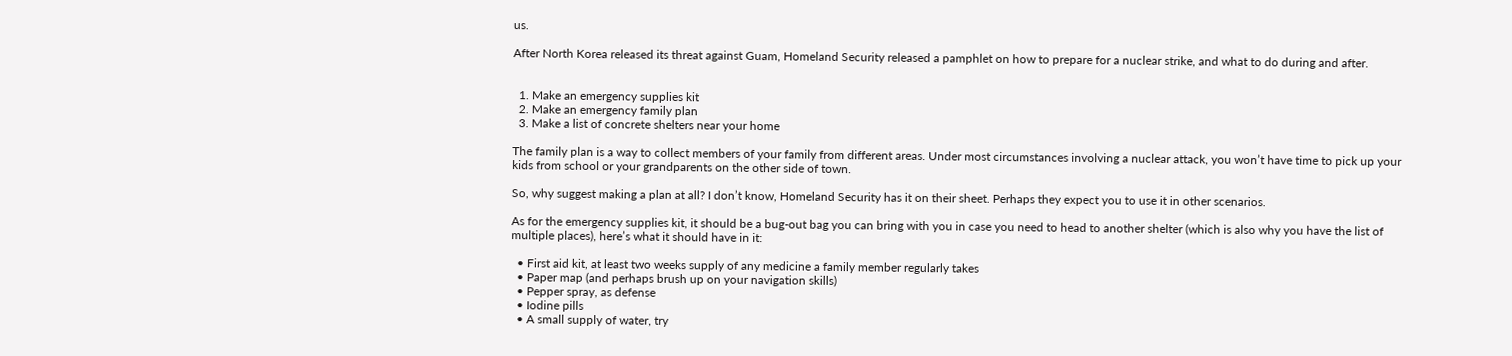us.

After North Korea released its threat against Guam, Homeland Security released a pamphlet on how to prepare for a nuclear strike, and what to do during and after.


  1. Make an emergency supplies kit
  2. Make an emergency family plan
  3. Make a list of concrete shelters near your home

The family plan is a way to collect members of your family from different areas. Under most circumstances involving a nuclear attack, you won’t have time to pick up your kids from school or your grandparents on the other side of town.

So, why suggest making a plan at all? I don’t know, Homeland Security has it on their sheet. Perhaps they expect you to use it in other scenarios.

As for the emergency supplies kit, it should be a bug-out bag you can bring with you in case you need to head to another shelter (which is also why you have the list of multiple places), here’s what it should have in it:

  • First aid kit, at least two weeks supply of any medicine a family member regularly takes
  • Paper map (and perhaps brush up on your navigation skills)
  • Pepper spray, as defense
  • Iodine pills
  • A small supply of water, try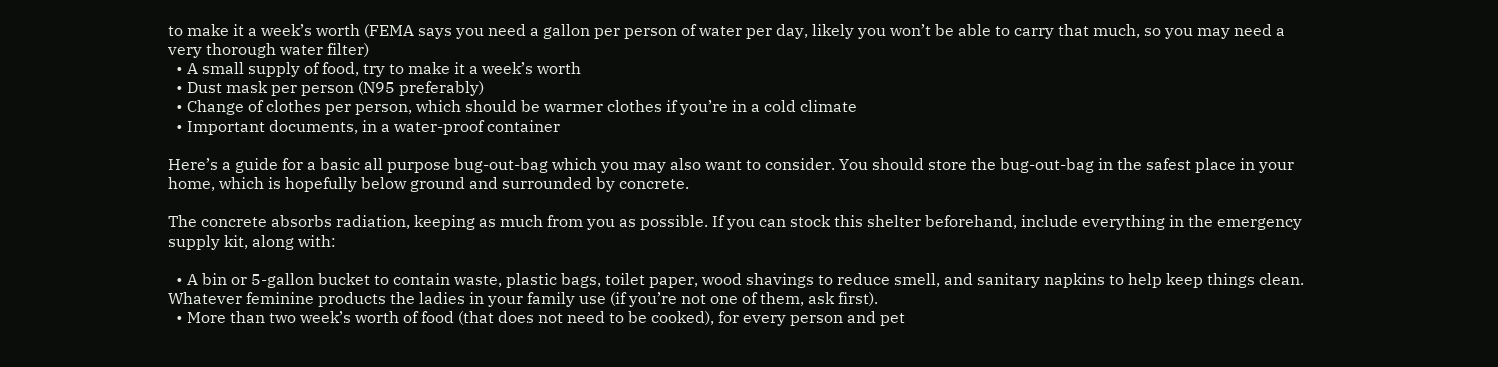to make it a week’s worth (FEMA says you need a gallon per person of water per day, likely you won’t be able to carry that much, so you may need a very thorough water filter)
  • A small supply of food, try to make it a week’s worth
  • Dust mask per person (N95 preferably)
  • Change of clothes per person, which should be warmer clothes if you’re in a cold climate
  • Important documents, in a water-proof container

Here’s a guide for a basic all purpose bug-out-bag which you may also want to consider. You should store the bug-out-bag in the safest place in your home, which is hopefully below ground and surrounded by concrete.

The concrete absorbs radiation, keeping as much from you as possible. If you can stock this shelter beforehand, include everything in the emergency supply kit, along with:

  • A bin or 5-gallon bucket to contain waste, plastic bags, toilet paper, wood shavings to reduce smell, and sanitary napkins to help keep things clean. Whatever feminine products the ladies in your family use (if you’re not one of them, ask first).
  • More than two week’s worth of food (that does not need to be cooked), for every person and pet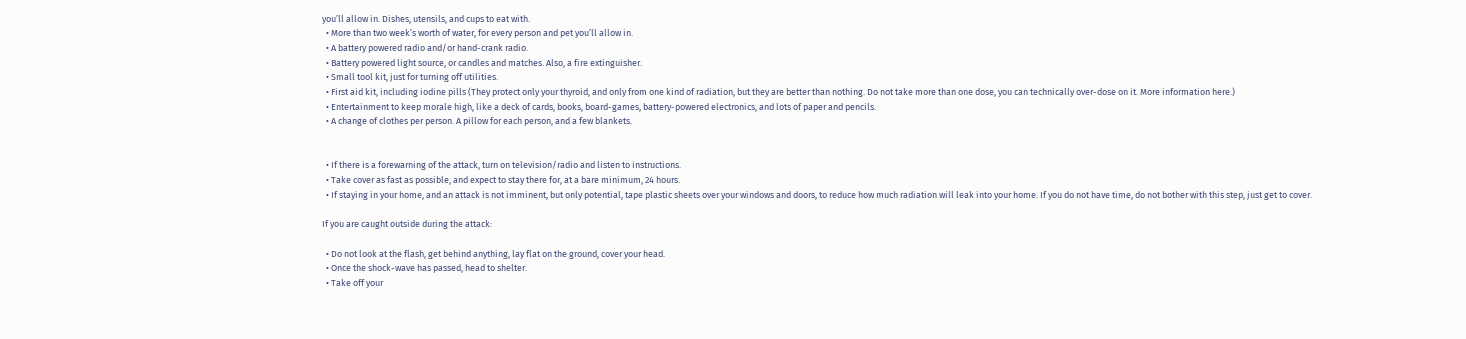you’ll allow in. Dishes, utensils, and cups to eat with.
  • More than two week’s worth of water, for every person and pet you’ll allow in.
  • A battery powered radio and/or hand-crank radio.
  • Battery powered light source, or candles and matches. Also, a fire extinguisher.
  • Small tool kit, just for turning off utilities.
  • First aid kit, including iodine pills (They protect only your thyroid, and only from one kind of radiation, but they are better than nothing. Do not take more than one dose, you can technically over-dose on it. More information here.)
  • Entertainment to keep morale high, like a deck of cards, books, board-games, battery-powered electronics, and lots of paper and pencils.
  • A change of clothes per person. A pillow for each person, and a few blankets.


  • If there is a forewarning of the attack, turn on television/radio and listen to instructions.
  • Take cover as fast as possible, and expect to stay there for, at a bare minimum, 24 hours.
  • If staying in your home, and an attack is not imminent, but only potential, tape plastic sheets over your windows and doors, to reduce how much radiation will leak into your home. If you do not have time, do not bother with this step, just get to cover.

If you are caught outside during the attack:

  • Do not look at the flash, get behind anything, lay flat on the ground, cover your head.
  • Once the shock-wave has passed, head to shelter.
  • Take off your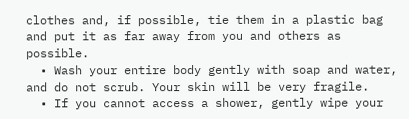clothes and, if possible, tie them in a plastic bag and put it as far away from you and others as possible.
  • Wash your entire body gently with soap and water, and do not scrub. Your skin will be very fragile.
  • If you cannot access a shower, gently wipe your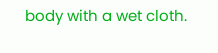body with a wet cloth.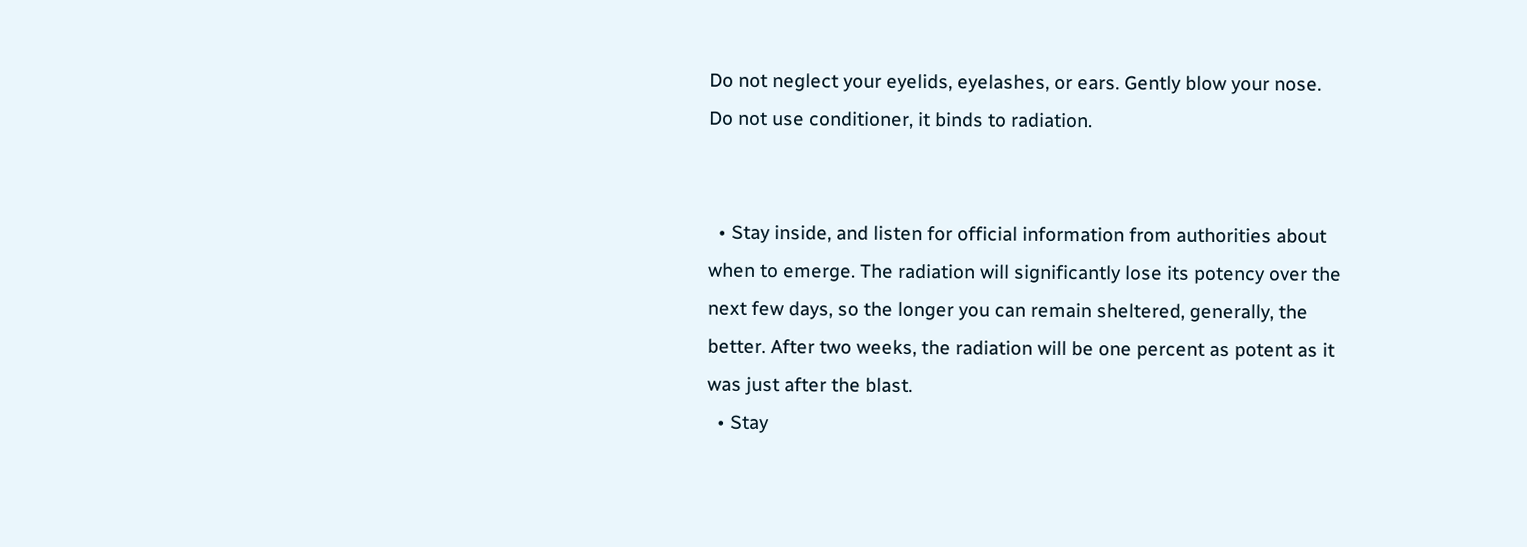Do not neglect your eyelids, eyelashes, or ears. Gently blow your nose. Do not use conditioner, it binds to radiation.


  • Stay inside, and listen for official information from authorities about when to emerge. The radiation will significantly lose its potency over the next few days, so the longer you can remain sheltered, generally, the better. After two weeks, the radiation will be one percent as potent as it was just after the blast.
  • Stay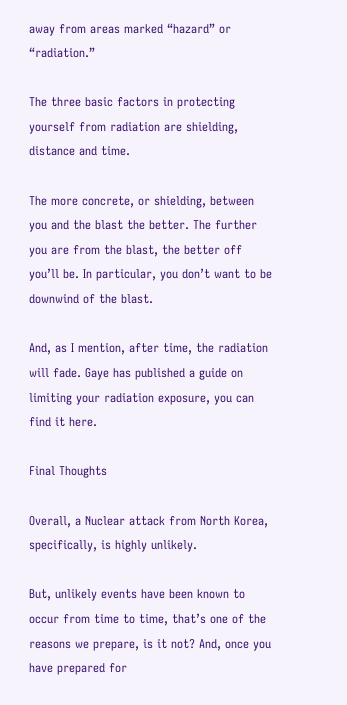away from areas marked “hazard” or “radiation.”

The three basic factors in protecting yourself from radiation are shielding, distance and time.

The more concrete, or shielding, between you and the blast the better. The further you are from the blast, the better off you’ll be. In particular, you don’t want to be downwind of the blast.

And, as I mention, after time, the radiation will fade. Gaye has published a guide on limiting your radiation exposure, you can find it here.

Final Thoughts

Overall, a Nuclear attack from North Korea, specifically, is highly unlikely.

But, unlikely events have been known to occur from time to time, that’s one of the reasons we prepare, is it not? And, once you have prepared for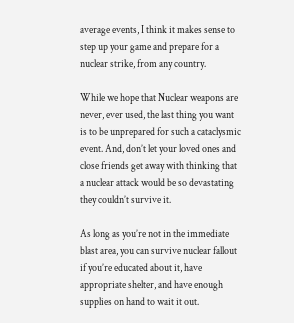average events, I think it makes sense to step up your game and prepare for a nuclear strike, from any country.

While we hope that Nuclear weapons are never, ever used, the last thing you want is to be unprepared for such a cataclysmic event. And, don’t let your loved ones and close friends get away with thinking that a nuclear attack would be so devastating they couldn’t survive it.

As long as you’re not in the immediate blast area, you can survive nuclear fallout if you’re educated about it, have appropriate shelter, and have enough supplies on hand to wait it out.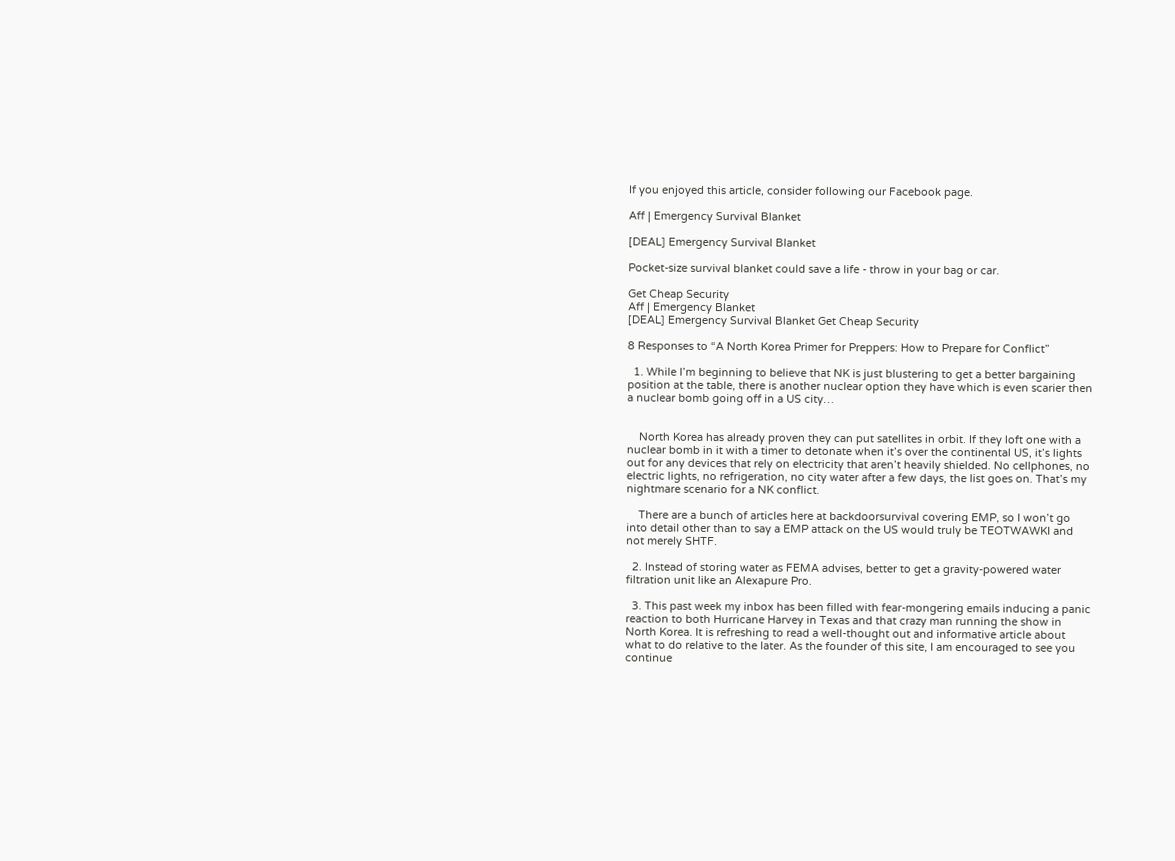If you enjoyed this article, consider following our Facebook page.

Aff | Emergency Survival Blanket

[DEAL] Emergency Survival Blanket

Pocket-size survival blanket could save a life - throw in your bag or car.

Get Cheap Security
Aff | Emergency Blanket
[DEAL] Emergency Survival Blanket Get Cheap Security

8 Responses to “A North Korea Primer for Preppers: How to Prepare for Conflict”

  1. While I’m beginning to believe that NK is just blustering to get a better bargaining position at the table, there is another nuclear option they have which is even scarier then a nuclear bomb going off in a US city…


    North Korea has already proven they can put satellites in orbit. If they loft one with a nuclear bomb in it with a timer to detonate when it’s over the continental US, it’s lights out for any devices that rely on electricity that aren’t heavily shielded. No cellphones, no electric lights, no refrigeration, no city water after a few days, the list goes on. That’s my nightmare scenario for a NK conflict.

    There are a bunch of articles here at backdoorsurvival covering EMP, so I won’t go into detail other than to say a EMP attack on the US would truly be TEOTWAWKI and not merely SHTF.

  2. Instead of storing water as FEMA advises, better to get a gravity-powered water filtration unit like an Alexapure Pro.

  3. This past week my inbox has been filled with fear-mongering emails inducing a panic reaction to both Hurricane Harvey in Texas and that crazy man running the show in North Korea. It is refreshing to read a well-thought out and informative article about what to do relative to the later. As the founder of this site, I am encouraged to see you continue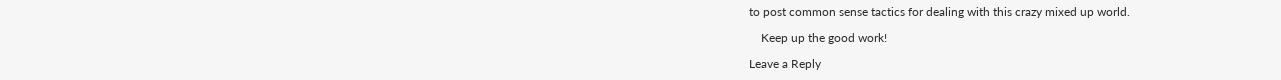to post common sense tactics for dealing with this crazy mixed up world.

    Keep up the good work!

Leave a Reply